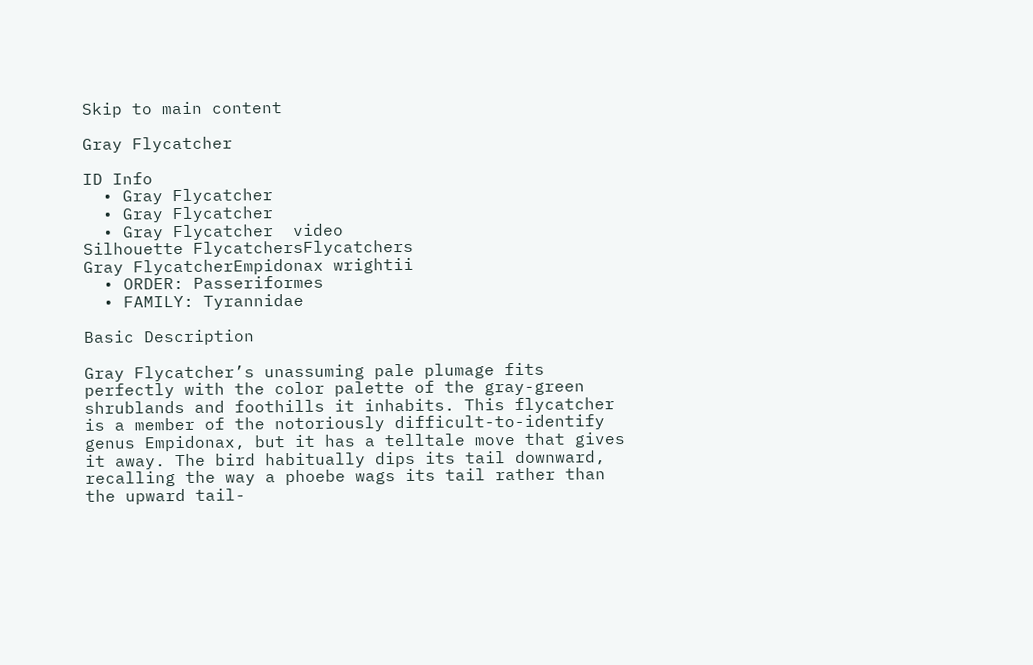Skip to main content

Gray Flycatcher

ID Info
  • Gray Flycatcher
  • Gray Flycatcher
  • Gray Flycatcher  video
Silhouette FlycatchersFlycatchers
Gray FlycatcherEmpidonax wrightii
  • ORDER: Passeriformes
  • FAMILY: Tyrannidae

Basic Description

Gray Flycatcher’s unassuming pale plumage fits perfectly with the color palette of the gray-green shrublands and foothills it inhabits. This flycatcher is a member of the notoriously difficult-to-identify genus Empidonax, but it has a telltale move that gives it away. The bird habitually dips its tail downward, recalling the way a phoebe wags its tail rather than the upward tail-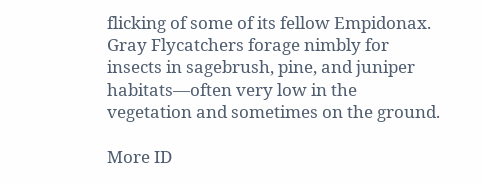flicking of some of its fellow Empidonax. Gray Flycatchers forage nimbly for insects in sagebrush, pine, and juniper habitats—often very low in the vegetation and sometimes on the ground.

More ID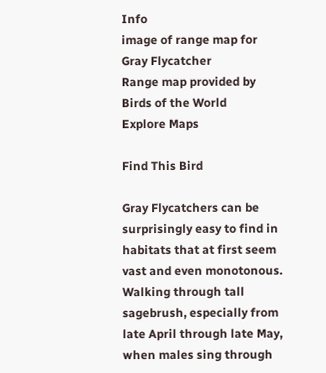Info
image of range map for Gray Flycatcher
Range map provided by Birds of the World
Explore Maps

Find This Bird

Gray Flycatchers can be surprisingly easy to find in habitats that at first seem vast and even monotonous. Walking through tall sagebrush, especially from late April through late May, when males sing through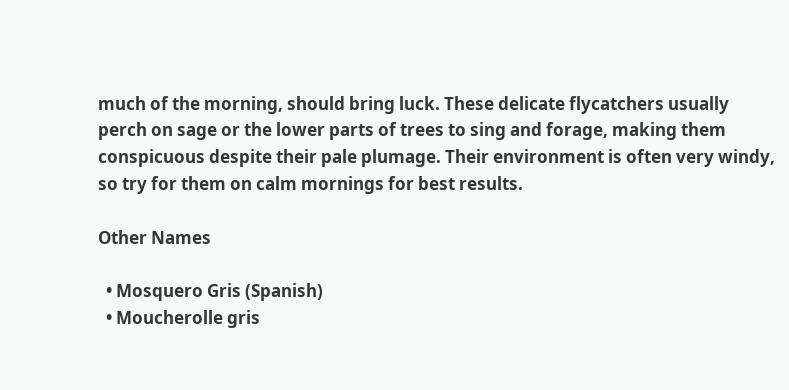much of the morning, should bring luck. These delicate flycatchers usually perch on sage or the lower parts of trees to sing and forage, making them conspicuous despite their pale plumage. Their environment is often very windy, so try for them on calm mornings for best results.

Other Names

  • Mosquero Gris (Spanish)
  • Moucherolle gris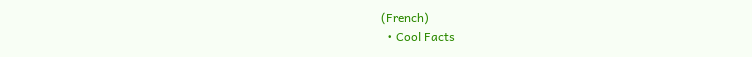(French)
  • Cool Facts